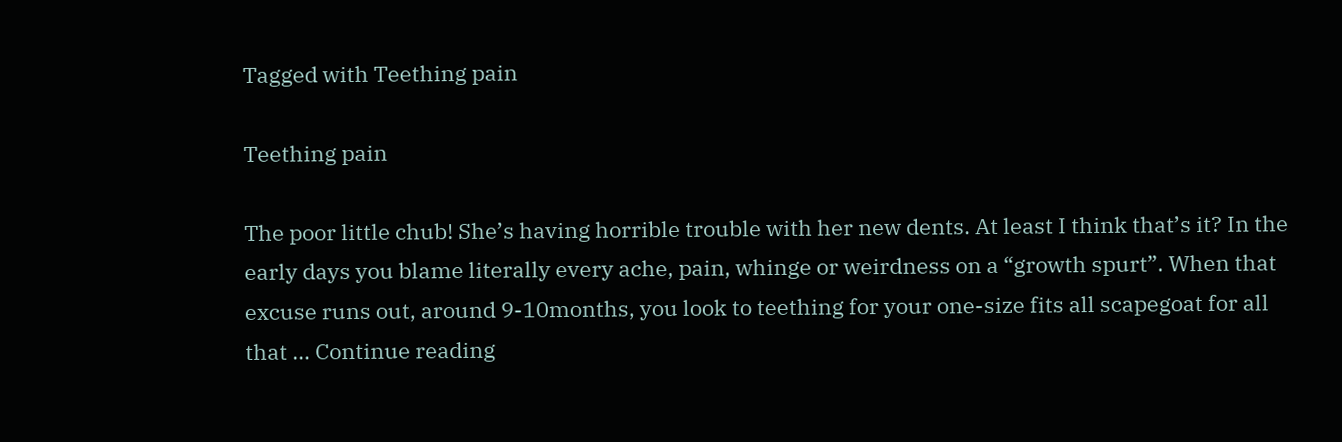Tagged with Teething pain

Teething pain

The poor little chub! She’s having horrible trouble with her new dents. At least I think that’s it? In the early days you blame literally every ache, pain, whinge or weirdness on a “growth spurt”. When that excuse runs out, around 9-10months, you look to teething for your one-size fits all scapegoat for all that … Continue reading